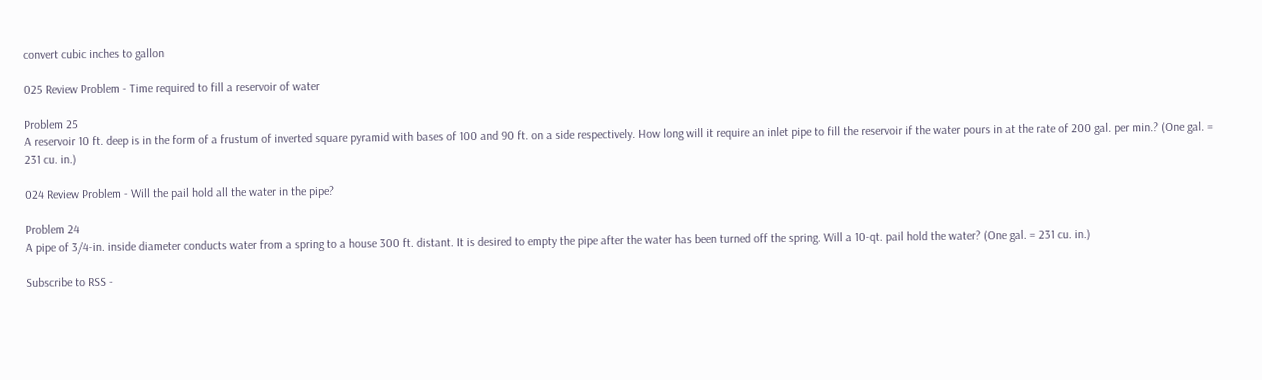convert cubic inches to gallon

025 Review Problem - Time required to fill a reservoir of water

Problem 25
A reservoir 10 ft. deep is in the form of a frustum of inverted square pyramid with bases of 100 and 90 ft. on a side respectively. How long will it require an inlet pipe to fill the reservoir if the water pours in at the rate of 200 gal. per min.? (One gal. = 231 cu. in.)

024 Review Problem - Will the pail hold all the water in the pipe?

Problem 24
A pipe of 3/4-in. inside diameter conducts water from a spring to a house 300 ft. distant. It is desired to empty the pipe after the water has been turned off the spring. Will a 10-qt. pail hold the water? (One gal. = 231 cu. in.)

Subscribe to RSS -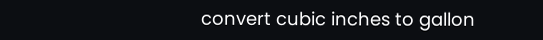convert cubic inches to gallon